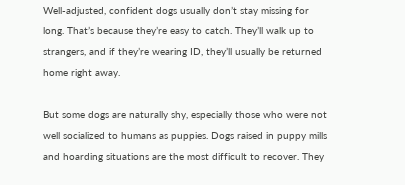Well-adjusted, confident dogs usually don’t stay missing for long. That’s because they’re easy to catch. They’ll walk up to strangers, and if they’re wearing ID, they’ll usually be returned home right away.

But some dogs are naturally shy, especially those who were not well socialized to humans as puppies. Dogs raised in puppy mills and hoarding situations are the most difficult to recover. They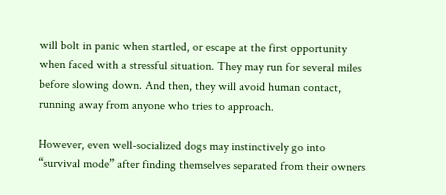will bolt in panic when startled, or escape at the first opportunity when faced with a stressful situation. They may run for several miles before slowing down. And then, they will avoid human contact, running away from anyone who tries to approach.

However, even well-socialized dogs may instinctively go into “survival mode” after finding themselves separated from their owners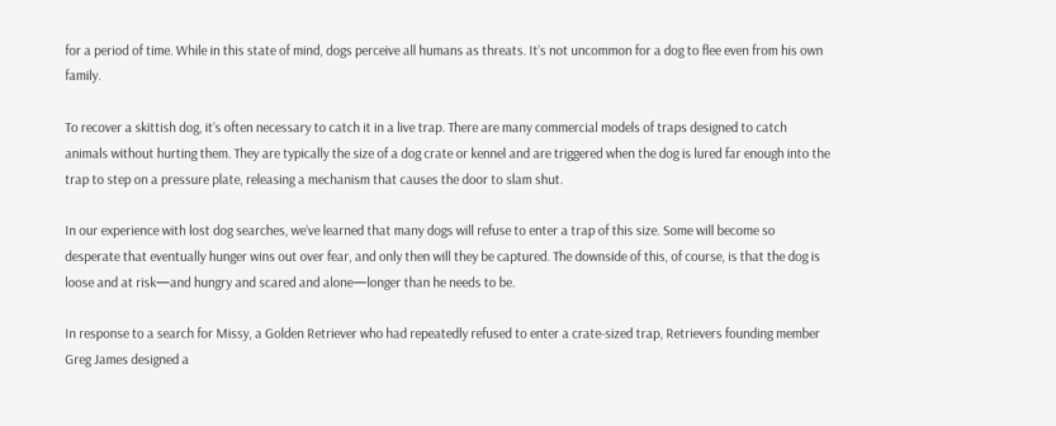for a period of time. While in this state of mind, dogs perceive all humans as threats. It’s not uncommon for a dog to flee even from his own family.

To recover a skittish dog, it’s often necessary to catch it in a live trap. There are many commercial models of traps designed to catch animals without hurting them. They are typically the size of a dog crate or kennel and are triggered when the dog is lured far enough into the trap to step on a pressure plate, releasing a mechanism that causes the door to slam shut.

In our experience with lost dog searches, we’ve learned that many dogs will refuse to enter a trap of this size. Some will become so desperate that eventually hunger wins out over fear, and only then will they be captured. The downside of this, of course, is that the dog is loose and at risk—and hungry and scared and alone—longer than he needs to be.

In response to a search for Missy, a Golden Retriever who had repeatedly refused to enter a crate-sized trap, Retrievers founding member Greg James designed a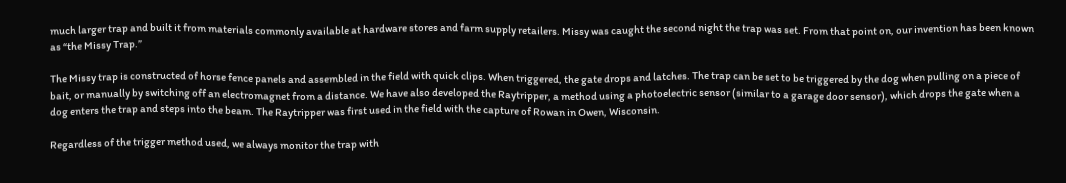much larger trap and built it from materials commonly available at hardware stores and farm supply retailers. Missy was caught the second night the trap was set. From that point on, our invention has been known as “the Missy Trap.”

The Missy trap is constructed of horse fence panels and assembled in the field with quick clips. When triggered, the gate drops and latches. The trap can be set to be triggered by the dog when pulling on a piece of bait, or manually by switching off an electromagnet from a distance. We have also developed the Raytripper, a method using a photoelectric sensor (similar to a garage door sensor), which drops the gate when a dog enters the trap and steps into the beam. The Raytripper was first used in the field with the capture of Rowan in Owen, Wisconsin.

Regardless of the trigger method used, we always monitor the trap with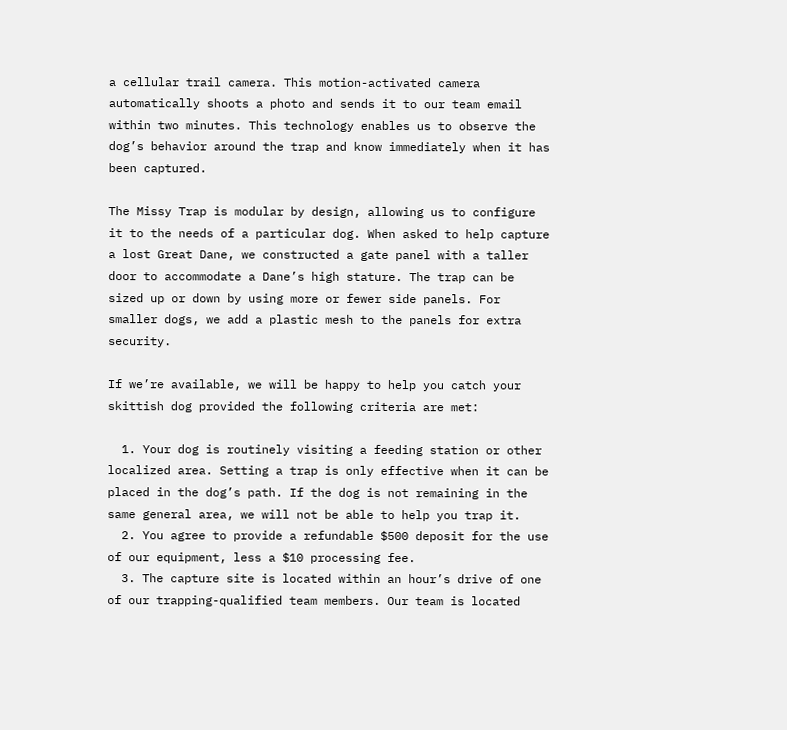a cellular trail camera. This motion-activated camera automatically shoots a photo and sends it to our team email within two minutes. This technology enables us to observe the dog’s behavior around the trap and know immediately when it has been captured.

The Missy Trap is modular by design, allowing us to configure it to the needs of a particular dog. When asked to help capture a lost Great Dane, we constructed a gate panel with a taller door to accommodate a Dane’s high stature. The trap can be sized up or down by using more or fewer side panels. For smaller dogs, we add a plastic mesh to the panels for extra security.

If we’re available, we will be happy to help you catch your skittish dog provided the following criteria are met:

  1. Your dog is routinely visiting a feeding station or other localized area. Setting a trap is only effective when it can be placed in the dog’s path. If the dog is not remaining in the same general area, we will not be able to help you trap it.
  2. You agree to provide a refundable $500 deposit for the use of our equipment, less a $10 processing fee.
  3. The capture site is located within an hour’s drive of one of our trapping-qualified team members. Our team is located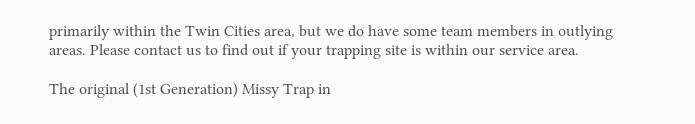primarily within the Twin Cities area, but we do have some team members in outlying areas. Please contact us to find out if your trapping site is within our service area.

The original (1st Generation) Missy Trap in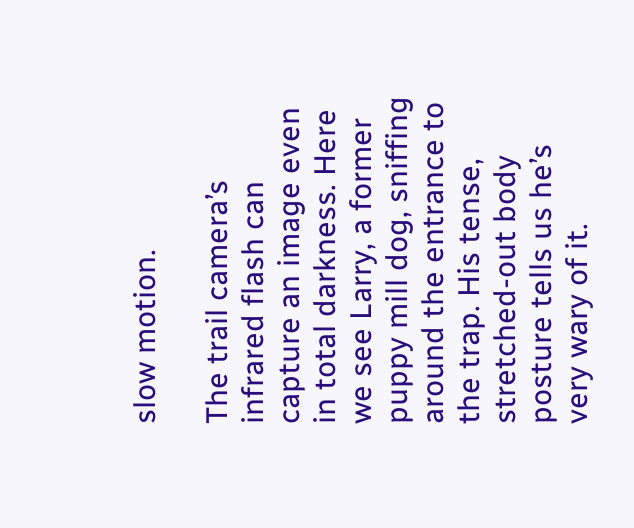slow motion.

The trail camera’s infrared flash can capture an image even in total darkness. Here we see Larry, a former puppy mill dog, sniffing around the entrance to the trap. His tense, stretched-out body posture tells us he’s very wary of it.